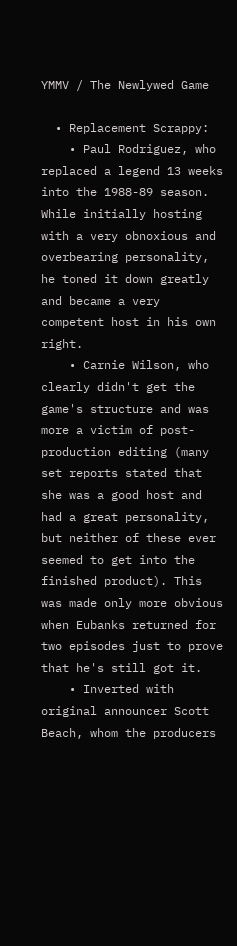YMMV / The Newlywed Game

  • Replacement Scrappy:
    • Paul Rodriguez, who replaced a legend 13 weeks into the 1988-89 season. While initially hosting with a very obnoxious and overbearing personality, he toned it down greatly and became a very competent host in his own right.
    • Carnie Wilson, who clearly didn't get the game's structure and was more a victim of post-production editing (many set reports stated that she was a good host and had a great personality, but neither of these ever seemed to get into the finished product). This was made only more obvious when Eubanks returned for two episodes just to prove that he's still got it.
    • Inverted with original announcer Scott Beach, whom the producers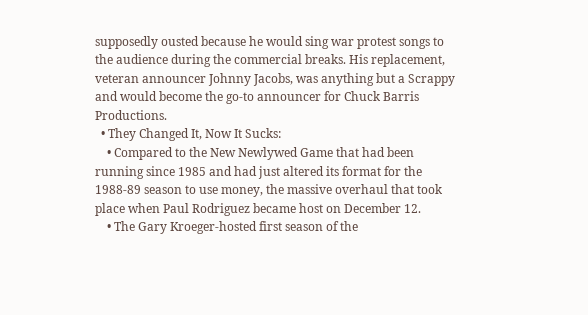supposedly ousted because he would sing war protest songs to the audience during the commercial breaks. His replacement, veteran announcer Johnny Jacobs, was anything but a Scrappy and would become the go-to announcer for Chuck Barris Productions.
  • They Changed It, Now It Sucks:
    • Compared to the New Newlywed Game that had been running since 1985 and had just altered its format for the 1988-89 season to use money, the massive overhaul that took place when Paul Rodriguez became host on December 12.
    • The Gary Kroeger-hosted first season of the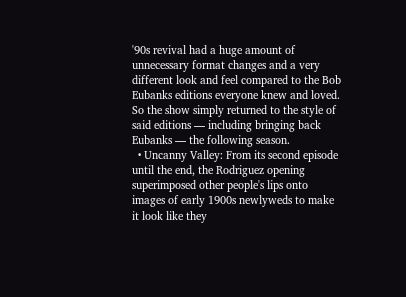'90s revival had a huge amount of unnecessary format changes and a very different look and feel compared to the Bob Eubanks editions everyone knew and loved. So the show simply returned to the style of said editions — including bringing back Eubanks — the following season.
  • Uncanny Valley: From its second episode until the end, the Rodriguez opening superimposed other people's lips onto images of early 1900s newlyweds to make it look like they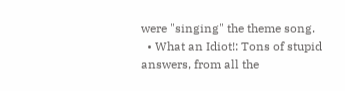were "singing" the theme song.
  • What an Idiot!: Tons of stupid answers, from all the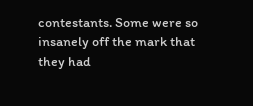contestants. Some were so insanely off the mark that they had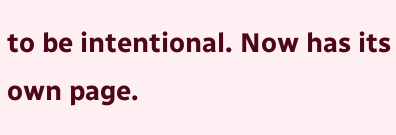to be intentional. Now has its own page.